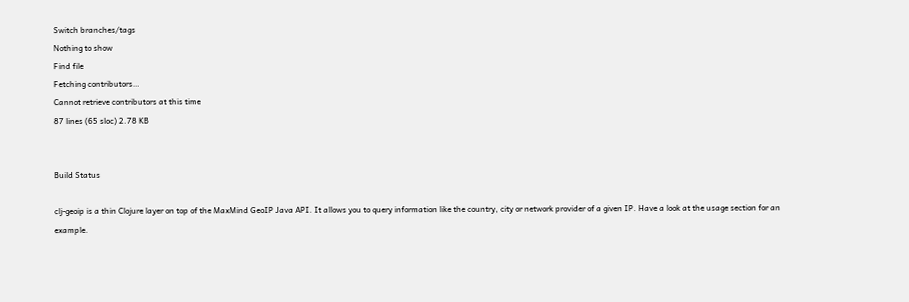Switch branches/tags
Nothing to show
Find file
Fetching contributors…
Cannot retrieve contributors at this time
87 lines (65 sloc) 2.78 KB


Build Status

clj-geoip is a thin Clojure layer on top of the MaxMind GeoIP Java API. It allows you to query information like the country, city or network provider of a given IP. Have a look at the usage section for an example.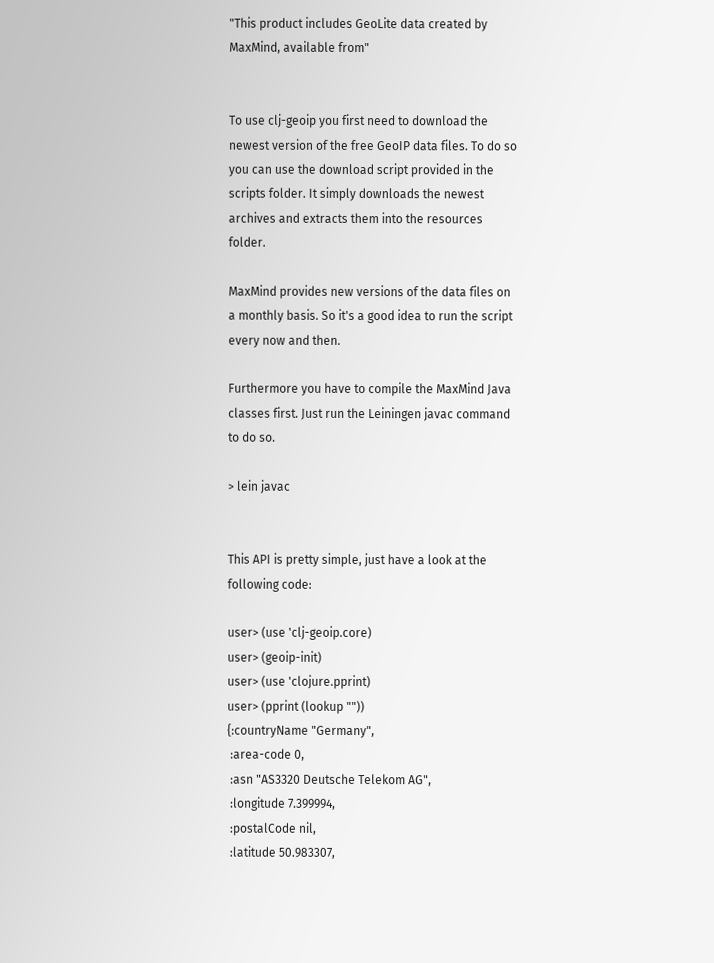"This product includes GeoLite data created by MaxMind, available from"


To use clj-geoip you first need to download the newest version of the free GeoIP data files. To do so you can use the download script provided in the scripts folder. It simply downloads the newest archives and extracts them into the resources folder.

MaxMind provides new versions of the data files on a monthly basis. So it's a good idea to run the script every now and then.

Furthermore you have to compile the MaxMind Java classes first. Just run the Leiningen javac command to do so.

> lein javac


This API is pretty simple, just have a look at the following code:

user> (use 'clj-geoip.core)
user> (geoip-init)
user> (use 'clojure.pprint)
user> (pprint (lookup ""))
{:countryName "Germany",
 :area-code 0,
 :asn "AS3320 Deutsche Telekom AG",
 :longitude 7.399994,
 :postalCode nil,
 :latitude 50.983307,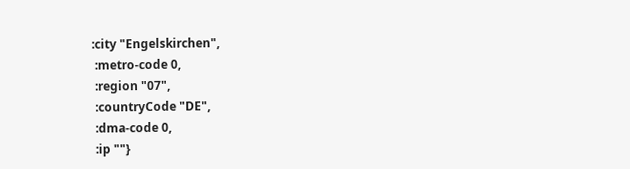:city "Engelskirchen",
 :metro-code 0,
 :region "07",
 :countryCode "DE",
 :dma-code 0,
 :ip ""}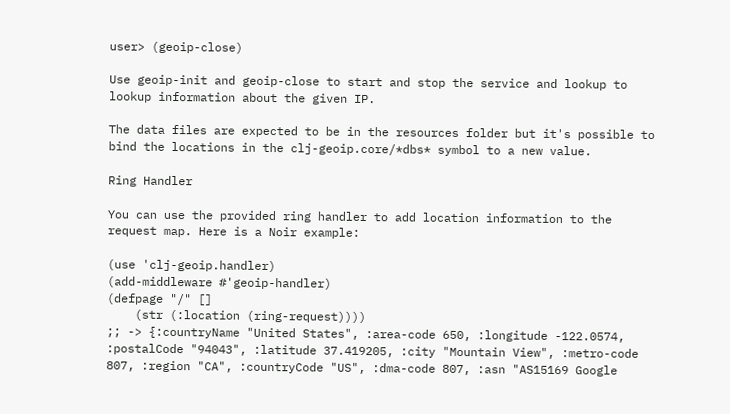user> (geoip-close)

Use geoip-init and geoip-close to start and stop the service and lookup to lookup information about the given IP.

The data files are expected to be in the resources folder but it's possible to bind the locations in the clj-geoip.core/*dbs* symbol to a new value.

Ring Handler

You can use the provided ring handler to add location information to the request map. Here is a Noir example:

(use 'clj-geoip.handler)
(add-middleware #'geoip-handler)
(defpage "/" []
    (str (:location (ring-request))))
;; -> {:countryName "United States", :area-code 650, :longitude -122.0574, :postalCode "94043", :latitude 37.419205, :city "Mountain View", :metro-code 807, :region "CA", :countryCode "US", :dma-code 807, :asn "AS15169 Google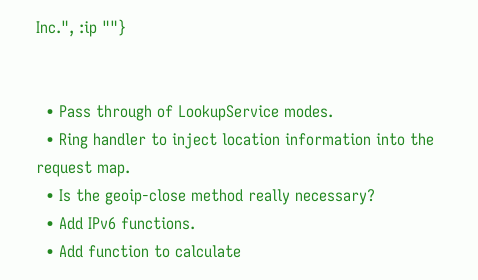Inc.", :ip ""}


  • Pass through of LookupService modes.
  • Ring handler to inject location information into the request map.
  • Is the geoip-close method really necessary?
  • Add IPv6 functions.
  • Add function to calculate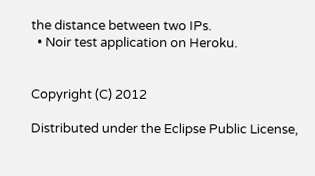the distance between two IPs.
  • Noir test application on Heroku.


Copyright (C) 2012

Distributed under the Eclipse Public License,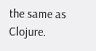the same as Clojure.